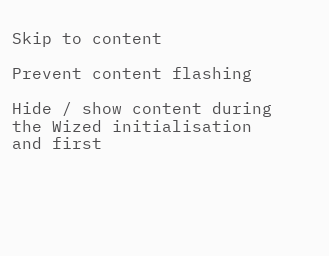Skip to content

Prevent content flashing

Hide / show content during the Wized initialisation and first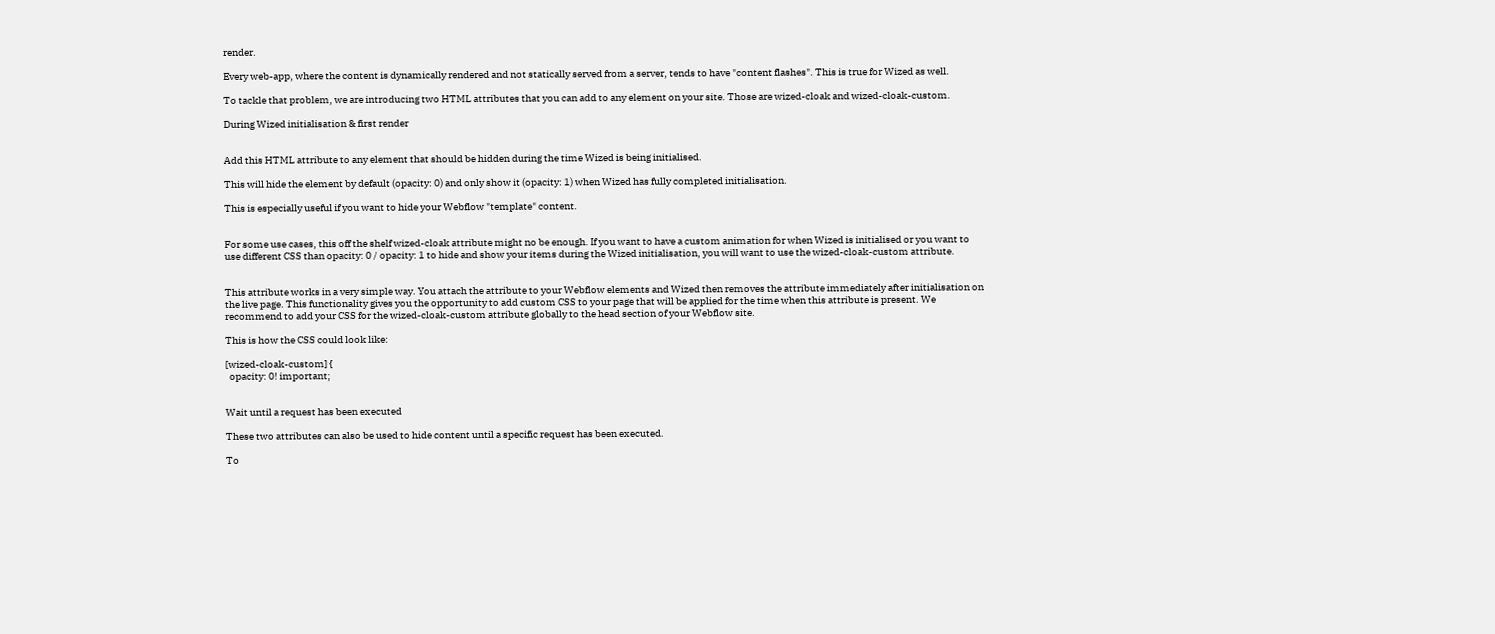render.

Every web-app, where the content is dynamically rendered and not statically served from a server, tends to have "content flashes". This is true for Wized as well.

To tackle that problem, we are introducing two HTML attributes that you can add to any element on your site. Those are wized-cloak and wized-cloak-custom.

During Wized initialisation & first render


Add this HTML attribute to any element that should be hidden during the time Wized is being initialised.

This will hide the element by default (opacity: 0) and only show it (opacity: 1) when Wized has fully completed initialisation.

This is especially useful if you want to hide your Webflow "template" content.


For some use cases, this off the shelf wized-cloak attribute might no be enough. If you want to have a custom animation for when Wized is initialised or you want to use different CSS than opacity: 0 / opacity: 1 to hide and show your items during the Wized initialisation, you will want to use the wized-cloak-custom attribute.


This attribute works in a very simple way. You attach the attribute to your Webflow elements and Wized then removes the attribute immediately after initialisation on the live page. This functionality gives you the opportunity to add custom CSS to your page that will be applied for the time when this attribute is present. We recommend to add your CSS for the wized-cloak-custom attribute globally to the head section of your Webflow site.

This is how the CSS could look like:

[wized-cloak-custom] {
  opacity: 0! important;


Wait until a request has been executed

These two attributes can also be used to hide content until a specific request has been executed.

To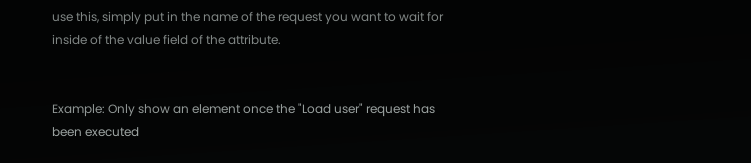use this, simply put in the name of the request you want to wait for inside of the value field of the attribute.


Example: Only show an element once the "Load user" request has been executed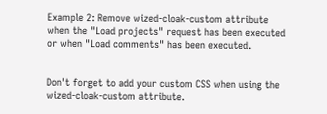Example 2: Remove wized-cloak-custom attribute when the "Load projects" request has been executed or when "Load comments" has been executed.


Don't forget to add your custom CSS when using the wized-cloak-custom attribute.